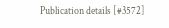Publication details [#3572]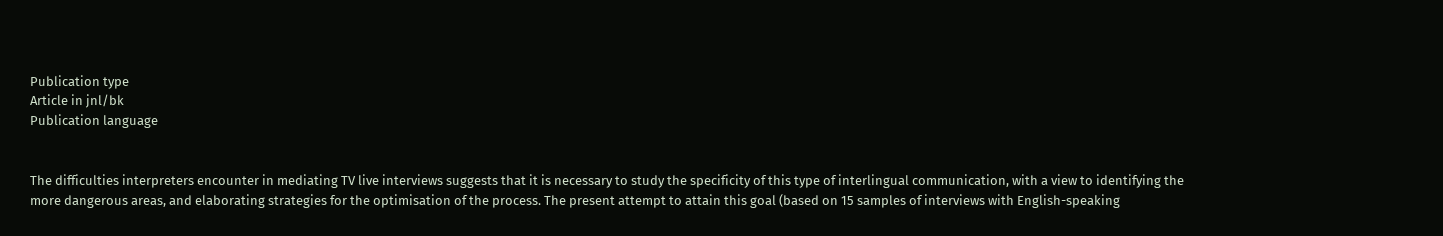Publication type
Article in jnl/bk
Publication language


The difficulties interpreters encounter in mediating TV live interviews suggests that it is necessary to study the specificity of this type of interlingual communication, with a view to identifying the more dangerous areas, and elaborating strategies for the optimisation of the process. The present attempt to attain this goal (based on 15 samples of interviews with English-speaking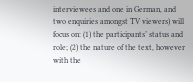interviewees and one in German, and two enquiries amongst TV viewers) will focus on: (1) the participants’ status and role; (2) the nature of the text, however with the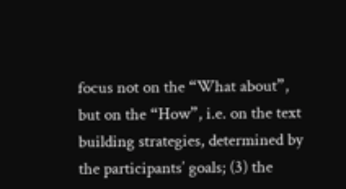focus not on the “What about”, but on the “How”, i.e. on the text building strategies, determined by the participants’ goals; (3) the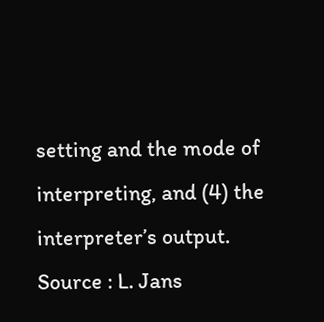setting and the mode of interpreting, and (4) the interpreter’s output.
Source : L. Jans